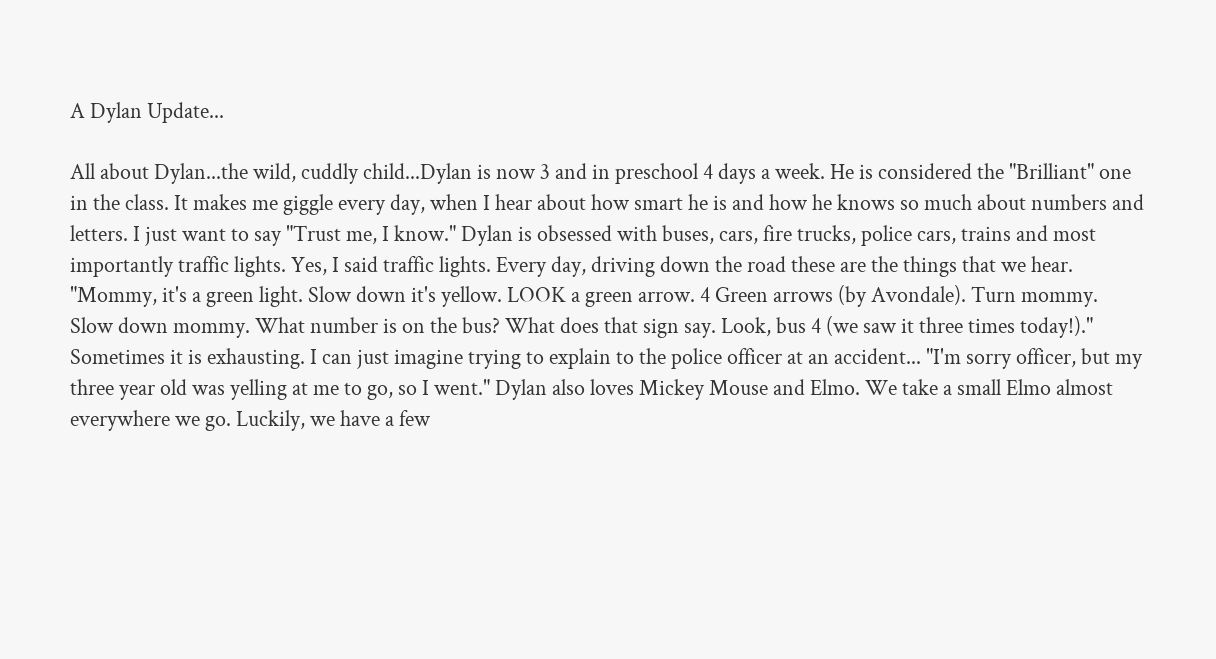A Dylan Update...

All about Dylan...the wild, cuddly child...Dylan is now 3 and in preschool 4 days a week. He is considered the "Brilliant" one in the class. It makes me giggle every day, when I hear about how smart he is and how he knows so much about numbers and letters. I just want to say "Trust me, I know." Dylan is obsessed with buses, cars, fire trucks, police cars, trains and most importantly traffic lights. Yes, I said traffic lights. Every day, driving down the road these are the things that we hear. "Mommy, it's a green light. Slow down it's yellow. LOOK a green arrow. 4 Green arrows (by Avondale). Turn mommy. Slow down mommy. What number is on the bus? What does that sign say. Look, bus 4 (we saw it three times today!)." Sometimes it is exhausting. I can just imagine trying to explain to the police officer at an accident... "I'm sorry officer, but my three year old was yelling at me to go, so I went." Dylan also loves Mickey Mouse and Elmo. We take a small Elmo almost everywhere we go. Luckily, we have a few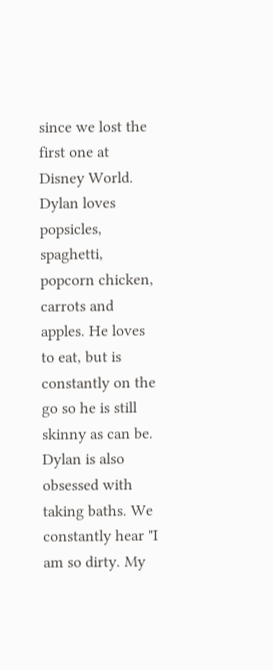since we lost the first one at Disney World. Dylan loves popsicles, spaghetti, popcorn chicken, carrots and apples. He loves to eat, but is constantly on the go so he is still skinny as can be. Dylan is also obsessed with taking baths. We constantly hear "I am so dirty. My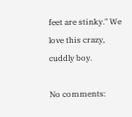feet are stinky." We love this crazy, cuddly boy.

No comments: